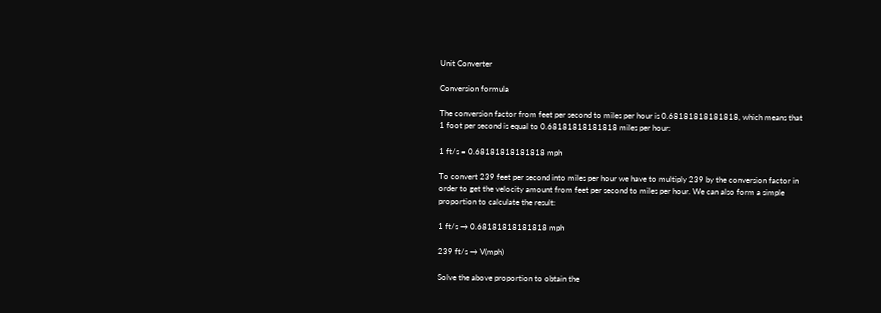Unit Converter

Conversion formula

The conversion factor from feet per second to miles per hour is 0.68181818181818, which means that 1 foot per second is equal to 0.68181818181818 miles per hour:

1 ft/s = 0.68181818181818 mph

To convert 239 feet per second into miles per hour we have to multiply 239 by the conversion factor in order to get the velocity amount from feet per second to miles per hour. We can also form a simple proportion to calculate the result:

1 ft/s → 0.68181818181818 mph

239 ft/s → V(mph)

Solve the above proportion to obtain the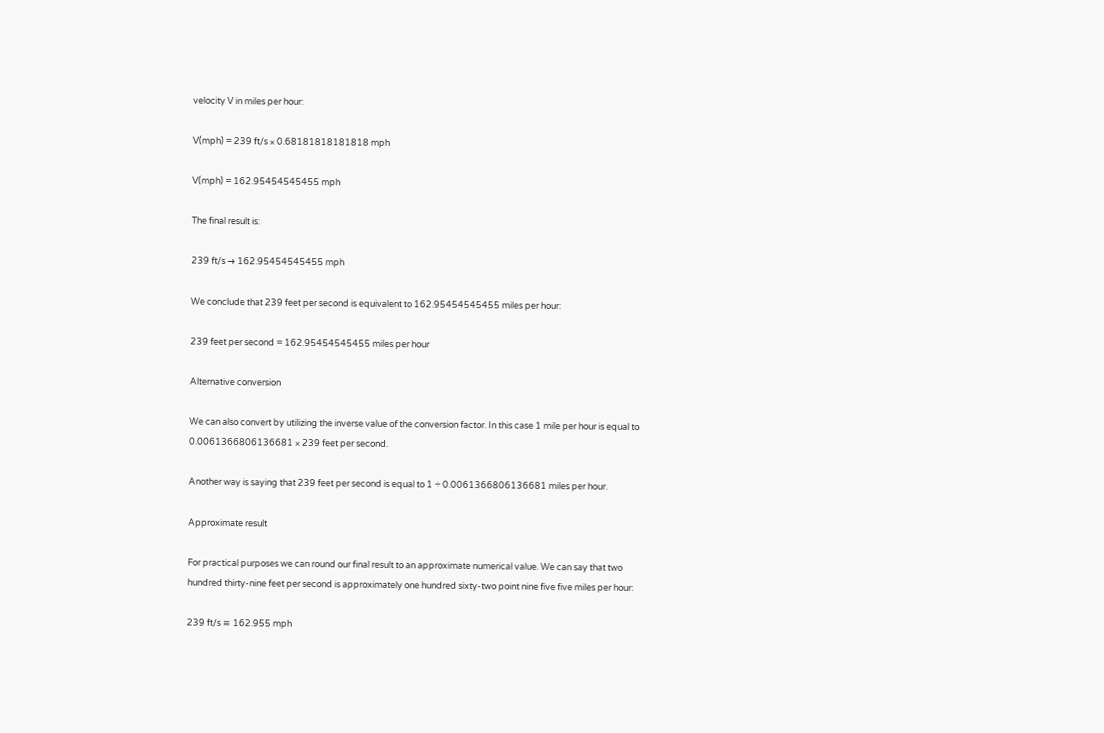velocity V in miles per hour:

V(mph) = 239 ft/s × 0.68181818181818 mph

V(mph) = 162.95454545455 mph

The final result is:

239 ft/s → 162.95454545455 mph

We conclude that 239 feet per second is equivalent to 162.95454545455 miles per hour:

239 feet per second = 162.95454545455 miles per hour

Alternative conversion

We can also convert by utilizing the inverse value of the conversion factor. In this case 1 mile per hour is equal to 0.0061366806136681 × 239 feet per second.

Another way is saying that 239 feet per second is equal to 1 ÷ 0.0061366806136681 miles per hour.

Approximate result

For practical purposes we can round our final result to an approximate numerical value. We can say that two hundred thirty-nine feet per second is approximately one hundred sixty-two point nine five five miles per hour:

239 ft/s ≅ 162.955 mph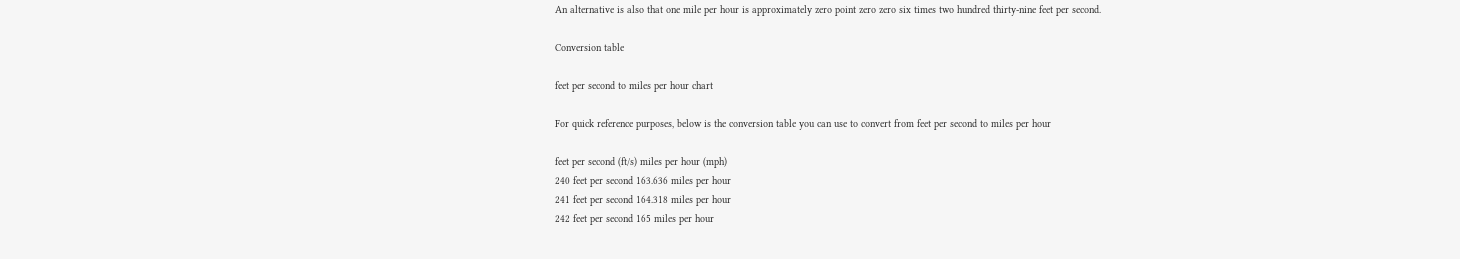An alternative is also that one mile per hour is approximately zero point zero zero six times two hundred thirty-nine feet per second.

Conversion table

feet per second to miles per hour chart

For quick reference purposes, below is the conversion table you can use to convert from feet per second to miles per hour

feet per second (ft/s) miles per hour (mph)
240 feet per second 163.636 miles per hour
241 feet per second 164.318 miles per hour
242 feet per second 165 miles per hour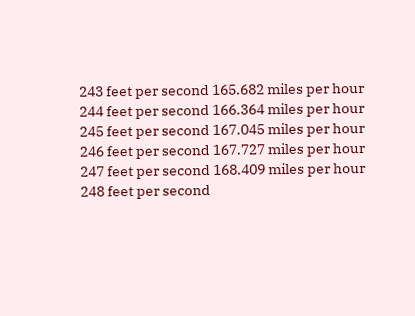243 feet per second 165.682 miles per hour
244 feet per second 166.364 miles per hour
245 feet per second 167.045 miles per hour
246 feet per second 167.727 miles per hour
247 feet per second 168.409 miles per hour
248 feet per second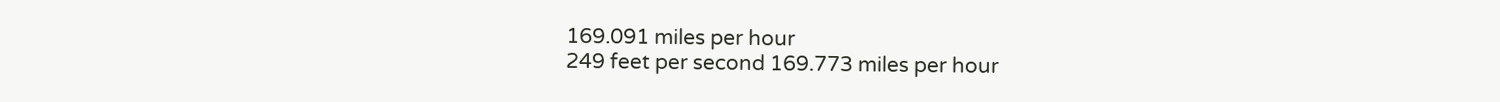169.091 miles per hour
249 feet per second 169.773 miles per hour